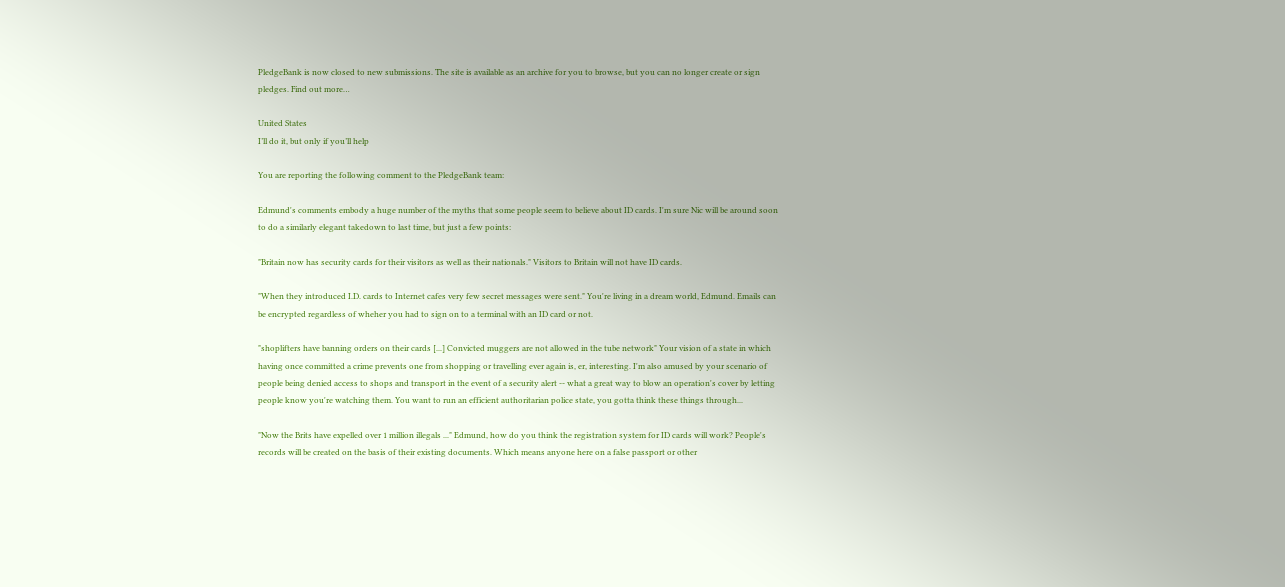PledgeBank is now closed to new submissions. The site is available as an archive for you to browse, but you can no longer create or sign pledges. Find out more…

United States
I’ll do it, but only if you’ll help

You are reporting the following comment to the PledgeBank team:

Edmund's comments embody a huge number of the myths that some people seem to believe about ID cards. I'm sure Nic will be around soon to do a similarly elegant takedown to last time, but just a few points:

"Britain now has security cards for their visitors as well as their nationals." Visitors to Britain will not have ID cards.

"When they introduced I.D. cards to Internet cafes very few secret messages were sent." You're living in a dream world, Edmund. Emails can be encrypted regardless of wheher you had to sign on to a terminal with an ID card or not.

"shoplifters have banning orders on their cards [...] Convicted muggers are not allowed in the tube network" Your vision of a state in which having once committed a crime prevents one from shopping or travelling ever again is, er, interesting. I'm also amused by your scenario of people being denied access to shops and transport in the event of a security alert -- what a great way to blow an operation's cover by letting people know you're watching them. You want to run an efficient authoritarian police state, you gotta think these things through...

"Now the Brits have expelled over 1 million illegals ..." Edmund, how do you think the registration system for ID cards will work? People's records will be created on the basis of their existing documents. Which means anyone here on a false passport or other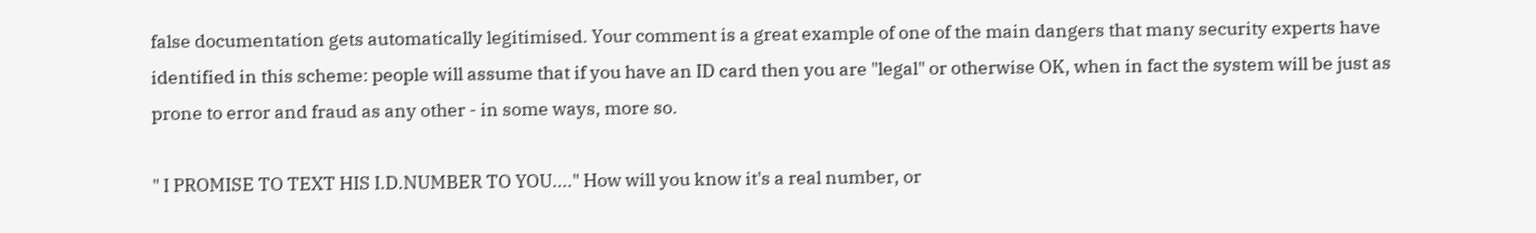false documentation gets automatically legitimised. Your comment is a great example of one of the main dangers that many security experts have identified in this scheme: people will assume that if you have an ID card then you are "legal" or otherwise OK, when in fact the system will be just as prone to error and fraud as any other - in some ways, more so.

" I PROMISE TO TEXT HIS I.D.NUMBER TO YOU...." How will you know it's a real number, or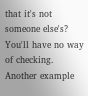that it's not someone else's? You'll have no way of checking. Another example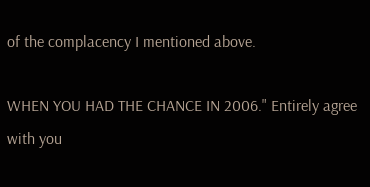of the complacency I mentioned above.

WHEN YOU HAD THE CHANCE IN 2006." Entirely agree with you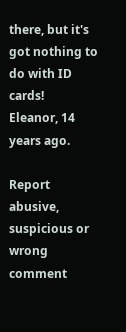there, but it's got nothing to do with ID cards!
Eleanor, 14 years ago.

Report abusive, suspicious or wrong comment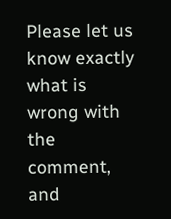Please let us know exactly what is wrong with the comment, and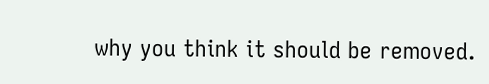why you think it should be removed.